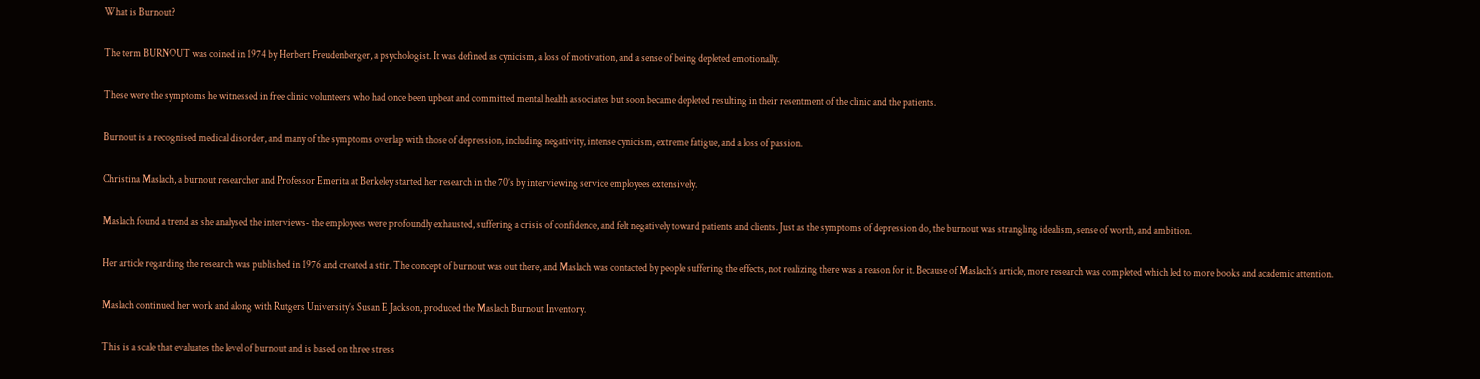What is Burnout?

The term BURNOUT was coined in 1974 by Herbert Freudenberger, a psychologist. It was defined as cynicism, a loss of motivation, and a sense of being depleted emotionally.

These were the symptoms he witnessed in free clinic volunteers who had once been upbeat and committed mental health associates but soon became depleted resulting in their resentment of the clinic and the patients.

Burnout is a recognised medical disorder, and many of the symptoms overlap with those of depression, including negativity, intense cynicism, extreme fatigue, and a loss of passion.

Christina Maslach, a burnout researcher and Professor Emerita at Berkeley started her research in the 70’s by interviewing service employees extensively.

Maslach found a trend as she analysed the interviews- the employees were profoundly exhausted, suffering a crisis of confidence, and felt negatively toward patients and clients. Just as the symptoms of depression do, the burnout was strangling idealism, sense of worth, and ambition.

Her article regarding the research was published in 1976 and created a stir. The concept of burnout was out there, and Maslach was contacted by people suffering the effects, not realizing there was a reason for it. Because of Maslach’s article, more research was completed which led to more books and academic attention.

Maslach continued her work and along with Rutgers University’s Susan E Jackson, produced the Maslach Burnout Inventory.

This is a scale that evaluates the level of burnout and is based on three stress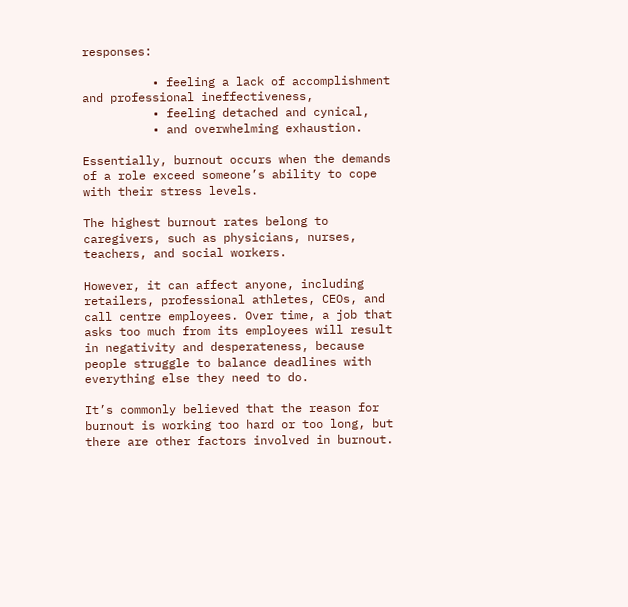responses:

          • feeling a lack of accomplishment and professional ineffectiveness,
          • feeling detached and cynical,
          • and overwhelming exhaustion.

Essentially, burnout occurs when the demands of a role exceed someone’s ability to cope with their stress levels.

The highest burnout rates belong to caregivers, such as physicians, nurses, teachers, and social workers.

However, it can affect anyone, including retailers, professional athletes, CEOs, and call centre employees. Over time, a job that asks too much from its employees will result in negativity and desperateness, because people struggle to balance deadlines with everything else they need to do.

It’s commonly believed that the reason for burnout is working too hard or too long, but there are other factors involved in burnout.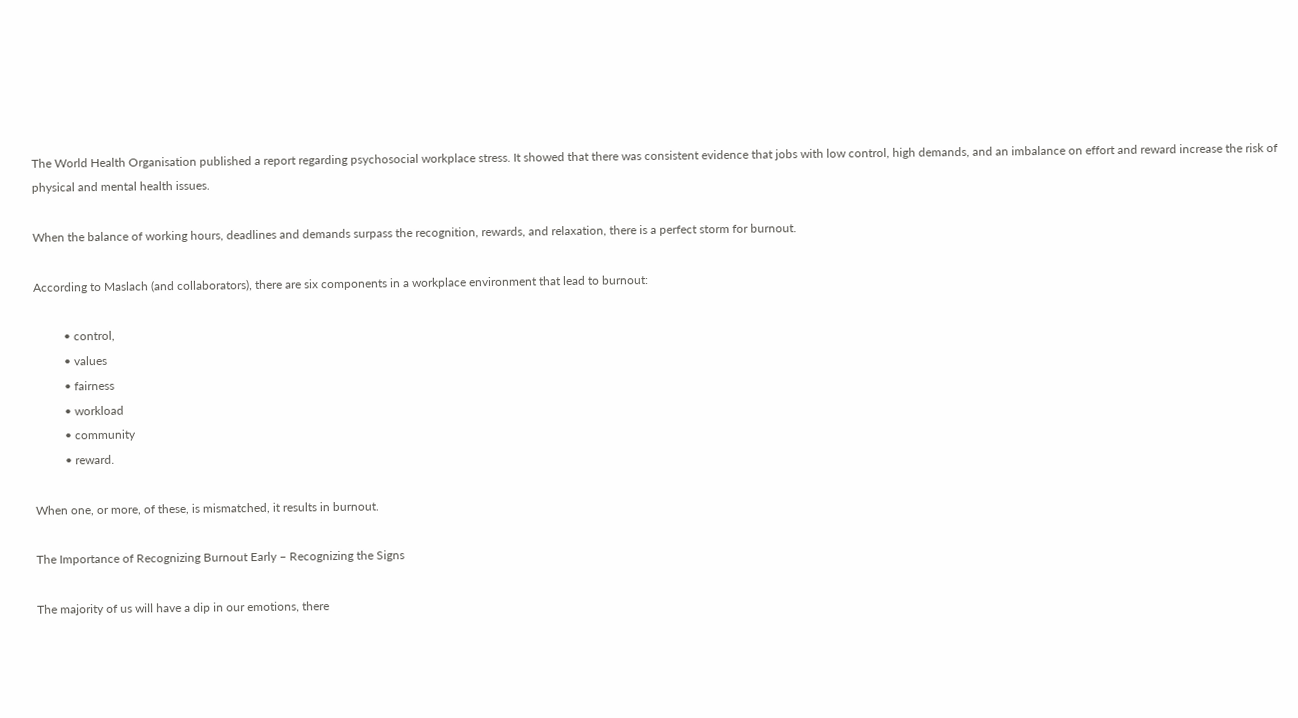The World Health Organisation published a report regarding psychosocial workplace stress. It showed that there was consistent evidence that jobs with low control, high demands, and an imbalance on effort and reward increase the risk of physical and mental health issues.

When the balance of working hours, deadlines and demands surpass the recognition, rewards, and relaxation, there is a perfect storm for burnout.

According to Maslach (and collaborators), there are six components in a workplace environment that lead to burnout:

          • control,
          • values
          • fairness
          • workload
          • community
          • reward.

When one, or more, of these, is mismatched, it results in burnout.

The Importance of Recognizing Burnout Early – Recognizing the Signs

The majority of us will have a dip in our emotions, there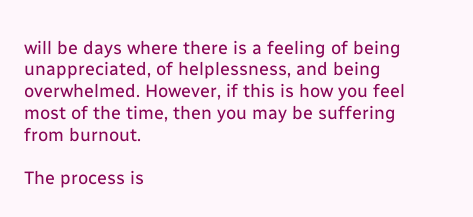will be days where there is a feeling of being unappreciated, of helplessness, and being overwhelmed. However, if this is how you feel most of the time, then you may be suffering from burnout.

The process is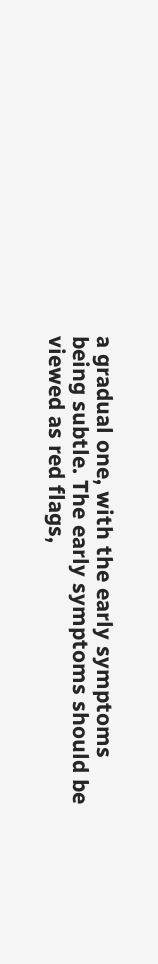a gradual one, with the early symptoms being subtle. The early symptoms should be viewed as red flags,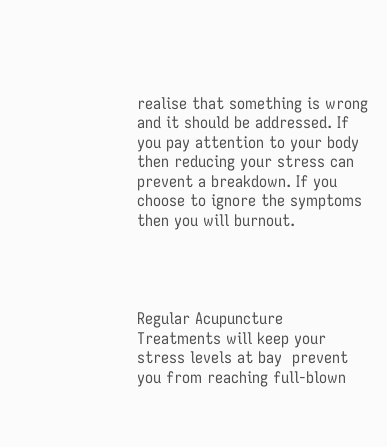realise that something is wrong and it should be addressed. If you pay attention to your body then reducing your stress can prevent a breakdown. If you choose to ignore the symptoms then you will burnout.




Regular Acupuncture Treatments will keep your stress levels at bay  prevent you from reaching full-blown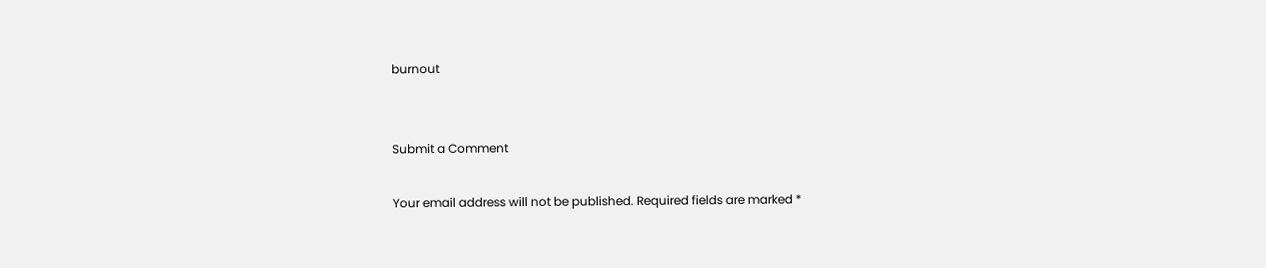burnout


Submit a Comment

Your email address will not be published. Required fields are marked *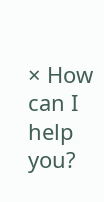× How can I help you?